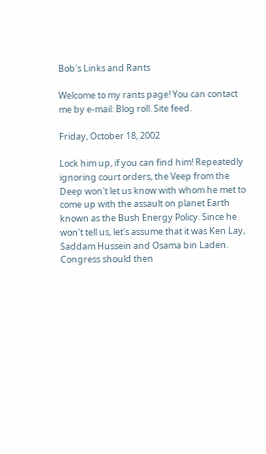Bob's Links and Rants

Welcome to my rants page! You can contact me by e-mail: Blog roll. Site feed.

Friday, October 18, 2002

Lock him up, if you can find him! Repeatedly ignoring court orders, the Veep from the Deep won't let us know with whom he met to come up with the assault on planet Earth known as the Bush Energy Policy. Since he won't tell us, let's assume that it was Ken Lay, Saddam Hussein and Osama bin Laden. Congress should then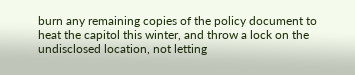burn any remaining copies of the policy document to heat the capitol this winter, and throw a lock on the undisclosed location, not letting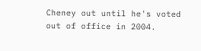Cheney out until he's voted out of office in 2004.